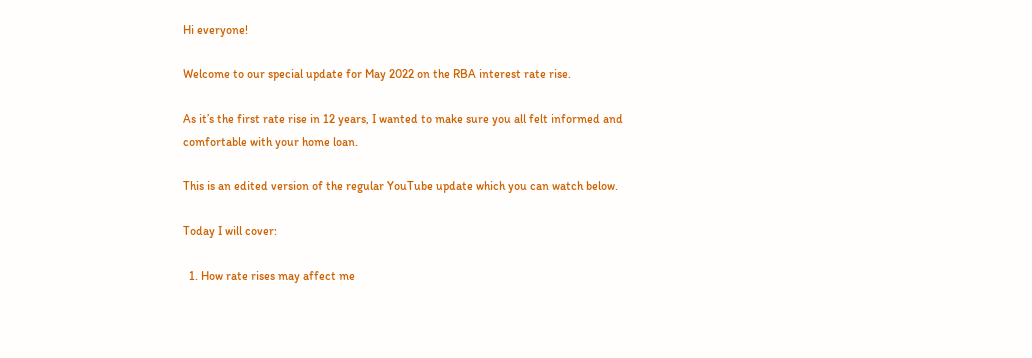Hi everyone!

Welcome to our special update for May 2022 on the RBA interest rate rise.

As it’s the first rate rise in 12 years, I wanted to make sure you all felt informed and comfortable with your home loan.

This is an edited version of the regular YouTube update which you can watch below.

Today I will cover:

  1. How rate rises may affect me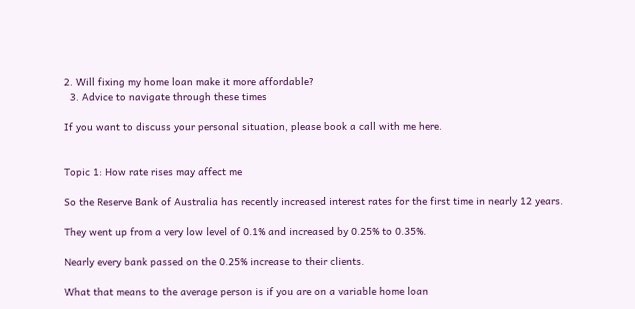2. Will fixing my home loan make it more affordable?
  3. Advice to navigate through these times

If you want to discuss your personal situation, please book a call with me here.


Topic 1: How rate rises may affect me

So the Reserve Bank of Australia has recently increased interest rates for the first time in nearly 12 years.

They went up from a very low level of 0.1% and increased by 0.25% to 0.35%.

Nearly every bank passed on the 0.25% increase to their clients.

What that means to the average person is if you are on a variable home loan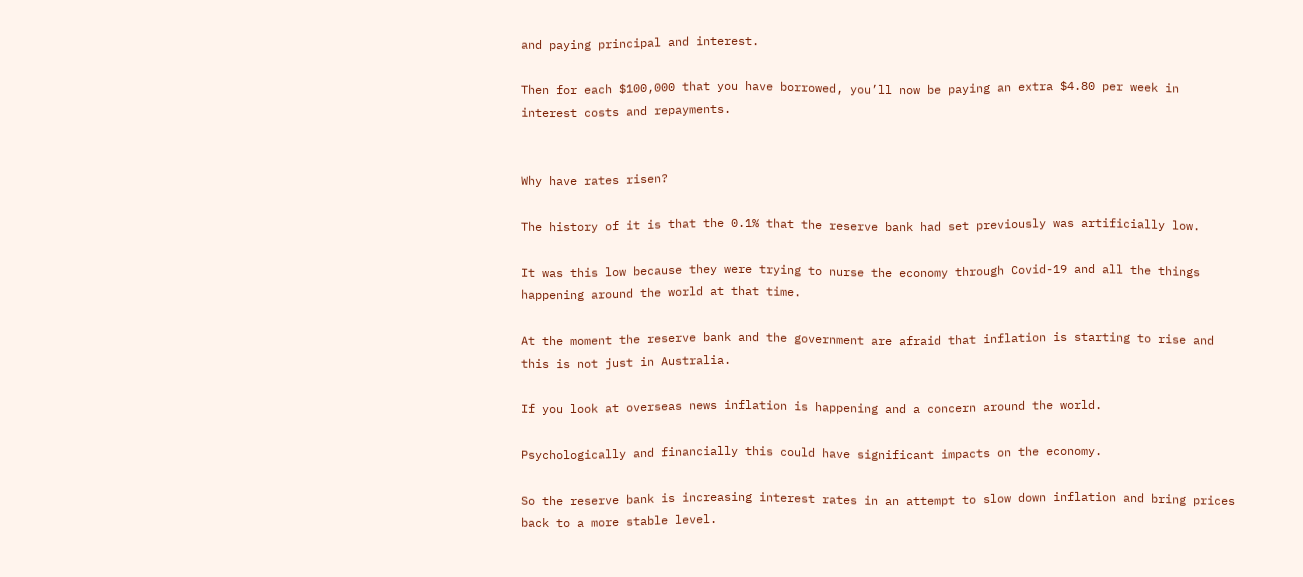and paying principal and interest.

Then for each $100,000 that you have borrowed, you’ll now be paying an extra $4.80 per week in interest costs and repayments.


Why have rates risen?

The history of it is that the 0.1% that the reserve bank had set previously was artificially low.

It was this low because they were trying to nurse the economy through Covid-19 and all the things happening around the world at that time.

At the moment the reserve bank and the government are afraid that inflation is starting to rise and this is not just in Australia.

If you look at overseas news inflation is happening and a concern around the world.

Psychologically and financially this could have significant impacts on the economy.

So the reserve bank is increasing interest rates in an attempt to slow down inflation and bring prices back to a more stable level.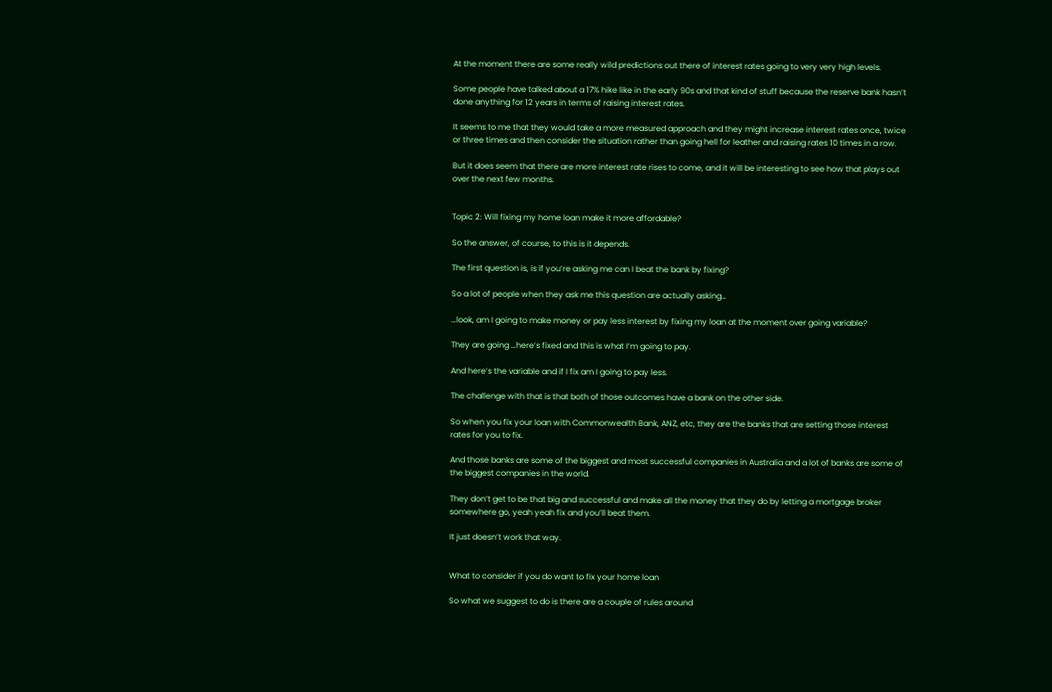At the moment there are some really wild predictions out there of interest rates going to very very high levels.

Some people have talked about a 17% hike like in the early 90s and that kind of stuff because the reserve bank hasn’t done anything for 12 years in terms of raising interest rates.

It seems to me that they would take a more measured approach and they might increase interest rates once, twice or three times and then consider the situation rather than going hell for leather and raising rates 10 times in a row.

But it does seem that there are more interest rate rises to come, and it will be interesting to see how that plays out over the next few months.


Topic 2: Will fixing my home loan make it more affordable?

So the answer, of course, to this is it depends.

The first question is, is if you’re asking me can I beat the bank by fixing?

So a lot of people when they ask me this question are actually asking…

…look, am I going to make money or pay less interest by fixing my loan at the moment over going variable?

They are going …here’s fixed and this is what I’m going to pay.

And here’s the variable and if I fix am I going to pay less.

The challenge with that is that both of those outcomes have a bank on the other side.

So when you fix your loan with Commonwealth Bank, ANZ, etc, they are the banks that are setting those interest rates for you to fix.

And those banks are some of the biggest and most successful companies in Australia and a lot of banks are some of the biggest companies in the world.

They don’t get to be that big and successful and make all the money that they do by letting a mortgage broker somewhere go, yeah yeah fix and you’ll beat them.

It just doesn’t work that way.


What to consider if you do want to fix your home loan

So what we suggest to do is there are a couple of rules around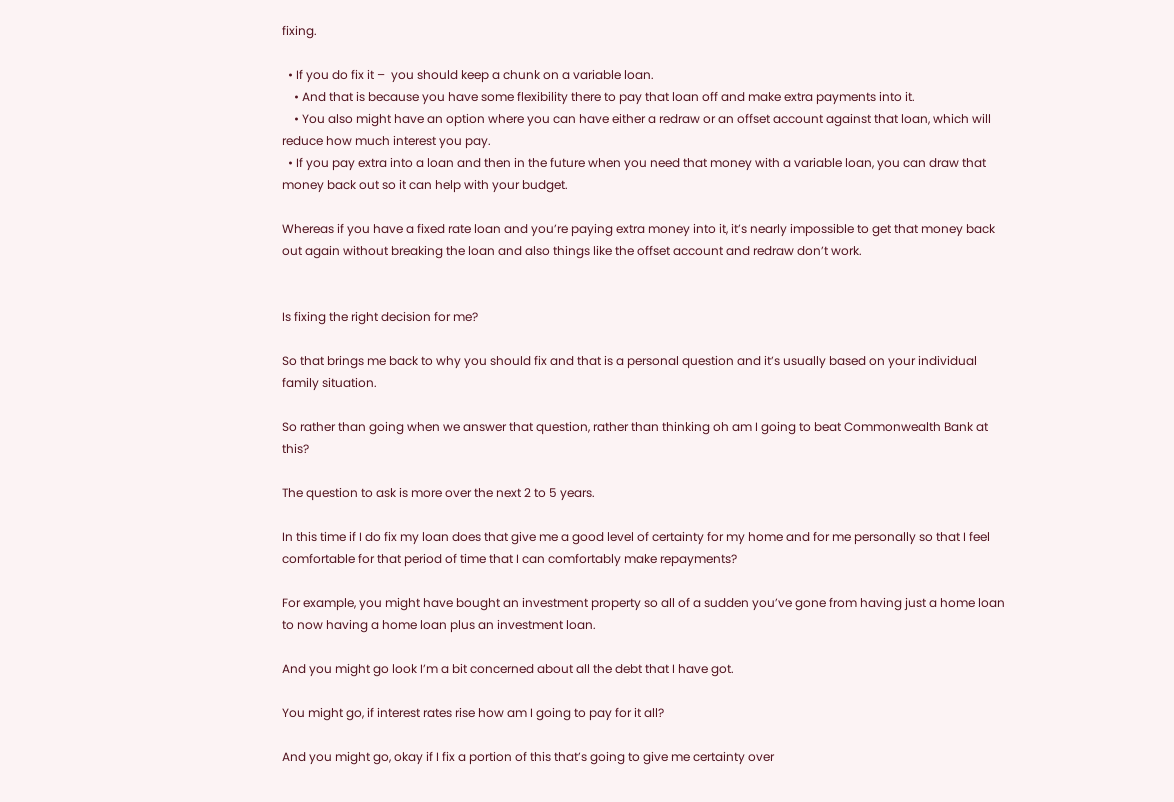fixing.

  • If you do fix it –  you should keep a chunk on a variable loan.
    • And that is because you have some flexibility there to pay that loan off and make extra payments into it.
    • You also might have an option where you can have either a redraw or an offset account against that loan, which will reduce how much interest you pay.
  • If you pay extra into a loan and then in the future when you need that money with a variable loan, you can draw that money back out so it can help with your budget.

Whereas if you have a fixed rate loan and you’re paying extra money into it, it’s nearly impossible to get that money back out again without breaking the loan and also things like the offset account and redraw don’t work.


Is fixing the right decision for me?

So that brings me back to why you should fix and that is a personal question and it’s usually based on your individual family situation.

So rather than going when we answer that question, rather than thinking oh am I going to beat Commonwealth Bank at this?

The question to ask is more over the next 2 to 5 years.

In this time if I do fix my loan does that give me a good level of certainty for my home and for me personally so that I feel comfortable for that period of time that I can comfortably make repayments?

For example, you might have bought an investment property so all of a sudden you’ve gone from having just a home loan to now having a home loan plus an investment loan.

And you might go look I’m a bit concerned about all the debt that I have got.

You might go, if interest rates rise how am I going to pay for it all?

And you might go, okay if I fix a portion of this that’s going to give me certainty over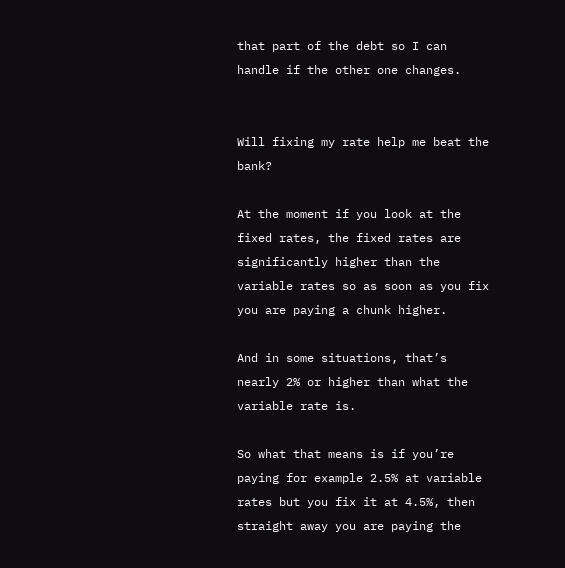that part of the debt so I can handle if the other one changes.


Will fixing my rate help me beat the bank?

At the moment if you look at the fixed rates, the fixed rates are significantly higher than the variable rates so as soon as you fix you are paying a chunk higher.

And in some situations, that’s nearly 2% or higher than what the variable rate is.

So what that means is if you’re paying for example 2.5% at variable rates but you fix it at 4.5%, then straight away you are paying the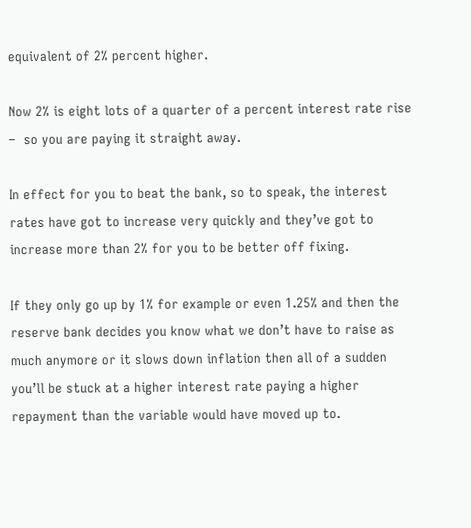equivalent of 2% percent higher.

Now 2% is eight lots of a quarter of a percent interest rate rise –  so you are paying it straight away.

In effect for you to beat the bank, so to speak, the interest rates have got to increase very quickly and they’ve got to increase more than 2% for you to be better off fixing.

If they only go up by 1% for example or even 1.25% and then the reserve bank decides you know what we don’t have to raise as much anymore or it slows down inflation then all of a sudden you’ll be stuck at a higher interest rate paying a higher repayment than the variable would have moved up to.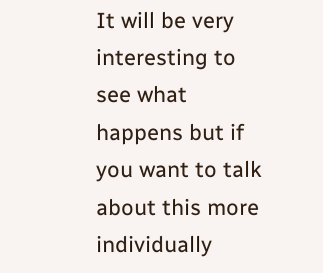It will be very interesting to see what happens but if you want to talk about this more individually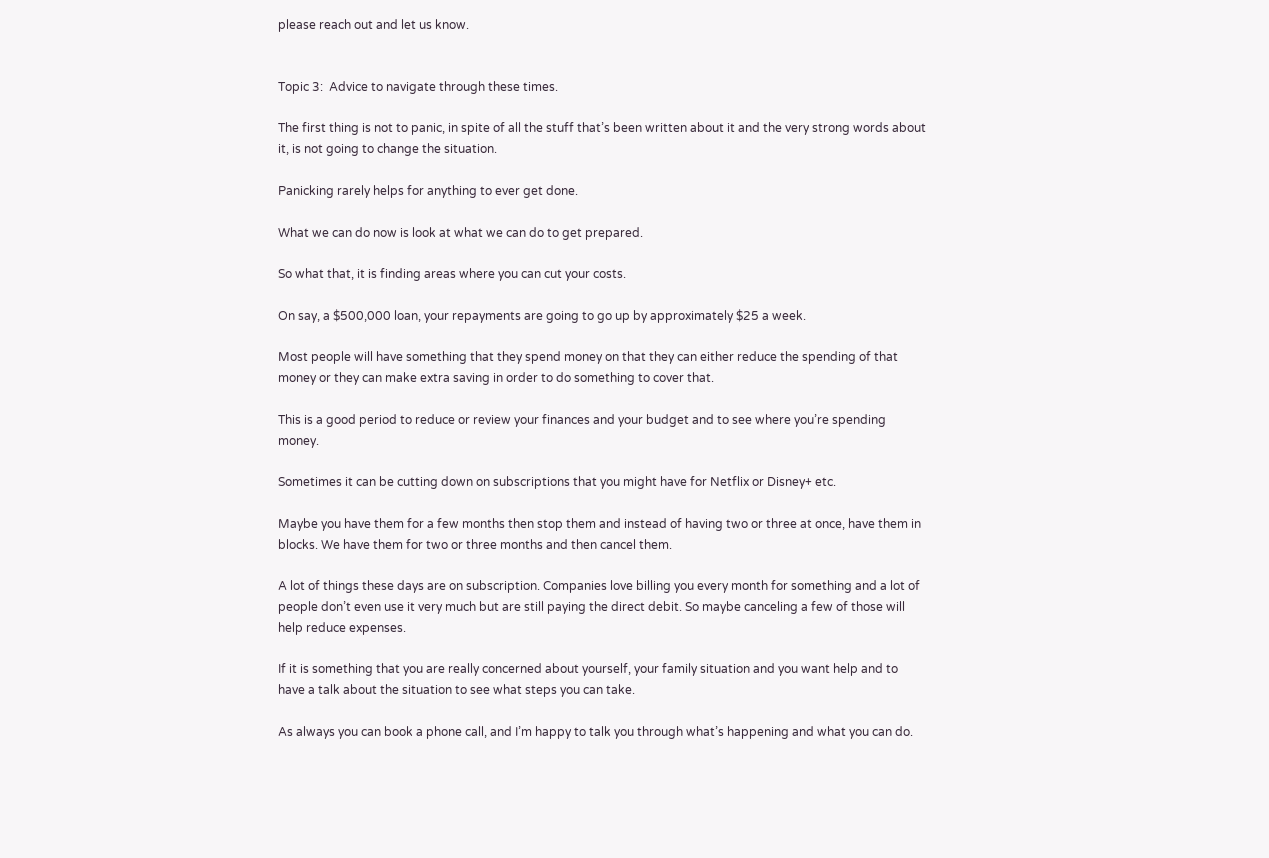please reach out and let us know.


Topic 3:  Advice to navigate through these times.

The first thing is not to panic, in spite of all the stuff that’s been written about it and the very strong words about it, is not going to change the situation.

Panicking rarely helps for anything to ever get done.

What we can do now is look at what we can do to get prepared.

So what that, it is finding areas where you can cut your costs.

On say, a $500,000 loan, your repayments are going to go up by approximately $25 a week.

Most people will have something that they spend money on that they can either reduce the spending of that money or they can make extra saving in order to do something to cover that.

This is a good period to reduce or review your finances and your budget and to see where you’re spending money.

Sometimes it can be cutting down on subscriptions that you might have for Netflix or Disney+ etc.

Maybe you have them for a few months then stop them and instead of having two or three at once, have them in blocks. We have them for two or three months and then cancel them.

A lot of things these days are on subscription. Companies love billing you every month for something and a lot of people don’t even use it very much but are still paying the direct debit. So maybe canceling a few of those will help reduce expenses.

If it is something that you are really concerned about yourself, your family situation and you want help and to have a talk about the situation to see what steps you can take.

As always you can book a phone call, and I’m happy to talk you through what’s happening and what you can do.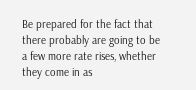Be prepared for the fact that there probably are going to be a few more rate rises, whether they come in as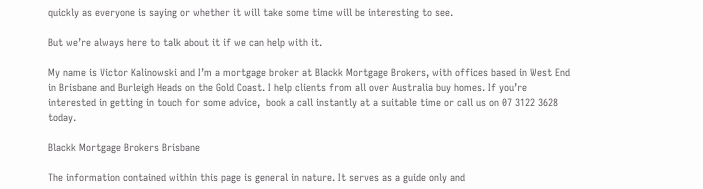quickly as everyone is saying or whether it will take some time will be interesting to see.

But we’re always here to talk about it if we can help with it.

My name is Victor Kalinowski and I’m a mortgage broker at Blackk Mortgage Brokers, with offices based in West End in Brisbane and Burleigh Heads on the Gold Coast. I help clients from all over Australia buy homes. If you’re interested in getting in touch for some advice,  book a call instantly at a suitable time or call us on 07 3122 3628 today.

Blackk Mortgage Brokers Brisbane

The information contained within this page is general in nature. It serves as a guide only and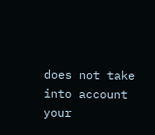does not take into account your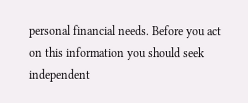personal financial needs. Before you act on this information you should seek independent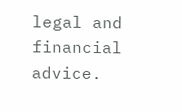legal and financial advice.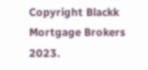Copyright Blackk Mortgage Brokers 2023.